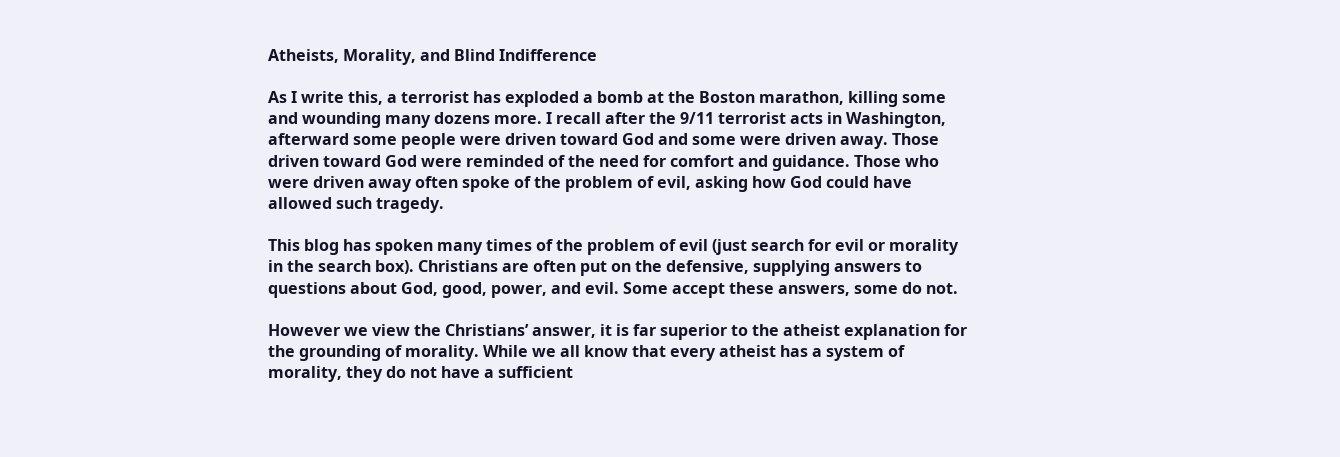Atheists, Morality, and Blind Indifference

As I write this, a terrorist has exploded a bomb at the Boston marathon, killing some and wounding many dozens more. I recall after the 9/11 terrorist acts in Washington, afterward some people were driven toward God and some were driven away. Those driven toward God were reminded of the need for comfort and guidance. Those who were driven away often spoke of the problem of evil, asking how God could have allowed such tragedy.

This blog has spoken many times of the problem of evil (just search for evil or morality in the search box). Christians are often put on the defensive, supplying answers to questions about God, good, power, and evil. Some accept these answers, some do not.

However we view the Christians’ answer, it is far superior to the atheist explanation for the grounding of morality. While we all know that every atheist has a system of morality, they do not have a sufficient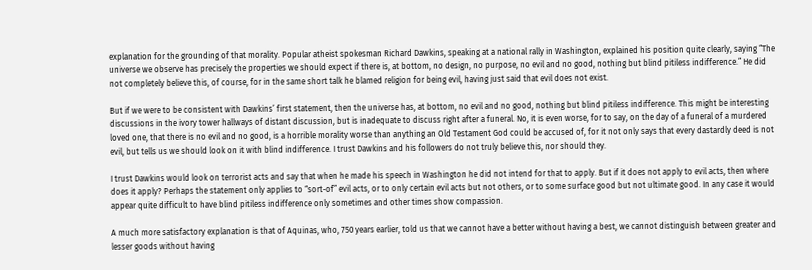explanation for the grounding of that morality. Popular atheist spokesman Richard Dawkins, speaking at a national rally in Washington, explained his position quite clearly, saying “The universe we observe has precisely the properties we should expect if there is, at bottom, no design, no purpose, no evil and no good, nothing but blind pitiless indifference.” He did not completely believe this, of course, for in the same short talk he blamed religion for being evil, having just said that evil does not exist.

But if we were to be consistent with Dawkins’ first statement, then the universe has, at bottom, no evil and no good, nothing but blind pitiless indifference. This might be interesting discussions in the ivory tower hallways of distant discussion, but is inadequate to discuss right after a funeral. No, it is even worse, for to say, on the day of a funeral of a murdered loved one, that there is no evil and no good, is a horrible morality worse than anything an Old Testament God could be accused of, for it not only says that every dastardly deed is not evil, but tells us we should look on it with blind indifference. I trust Dawkins and his followers do not truly believe this, nor should they.

I trust Dawkins would look on terrorist acts and say that when he made his speech in Washington he did not intend for that to apply. But if it does not apply to evil acts, then where does it apply? Perhaps the statement only applies to “sort-of” evil acts, or to only certain evil acts but not others, or to some surface good but not ultimate good. In any case it would appear quite difficult to have blind pitiless indifference only sometimes and other times show compassion.

A much more satisfactory explanation is that of Aquinas, who, 750 years earlier, told us that we cannot have a better without having a best, we cannot distinguish between greater and lesser goods without having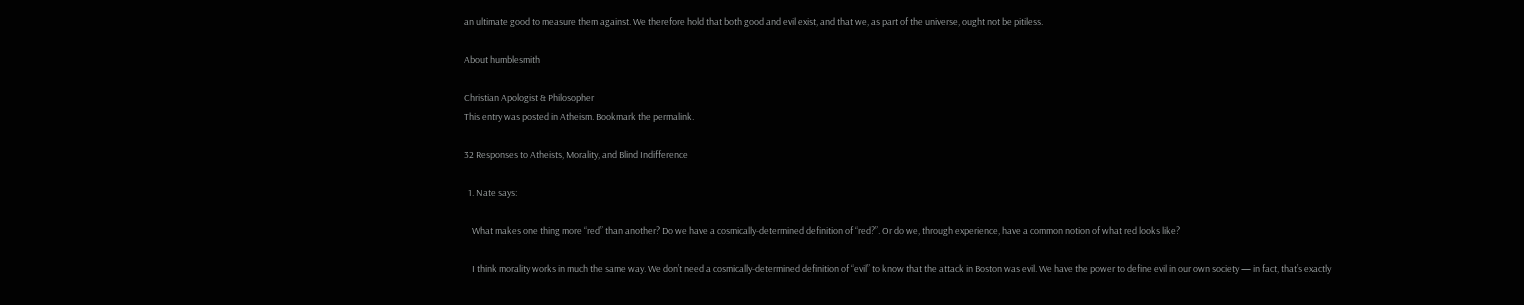an ultimate good to measure them against. We therefore hold that both good and evil exist, and that we, as part of the universe, ought not be pitiless.

About humblesmith

Christian Apologist & Philosopher
This entry was posted in Atheism. Bookmark the permalink.

32 Responses to Atheists, Morality, and Blind Indifference

  1. Nate says:

    What makes one thing more “red” than another? Do we have a cosmically-determined definition of “red?”. Or do we, through experience, have a common notion of what red looks like?

    I think morality works in much the same way. We don’t need a cosmically-determined definition of “evil” to know that the attack in Boston was evil. We have the power to define evil in our own society — in fact, that’s exactly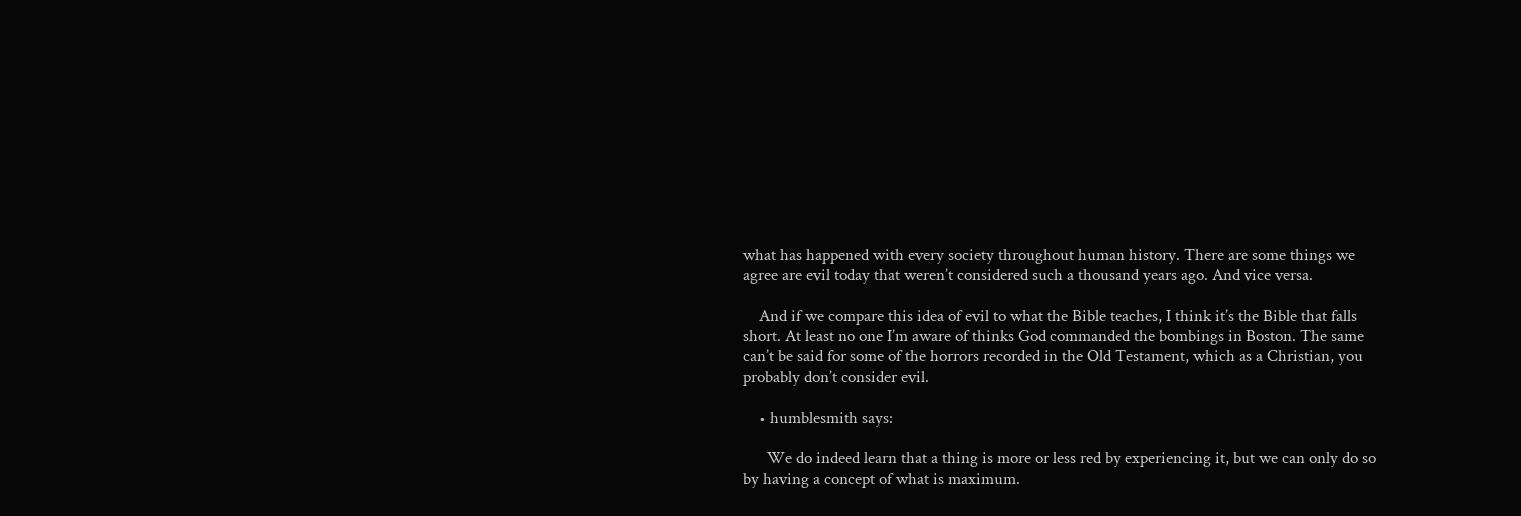what has happened with every society throughout human history. There are some things we agree are evil today that weren’t considered such a thousand years ago. And vice versa.

    And if we compare this idea of evil to what the Bible teaches, I think it’s the Bible that falls short. At least no one I’m aware of thinks God commanded the bombings in Boston. The same can’t be said for some of the horrors recorded in the Old Testament, which as a Christian, you probably don’t consider evil.

    • humblesmith says:

      We do indeed learn that a thing is more or less red by experiencing it, but we can only do so by having a concept of what is maximum.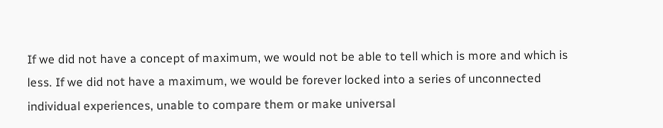If we did not have a concept of maximum, we would not be able to tell which is more and which is less. If we did not have a maximum, we would be forever locked into a series of unconnected individual experiences, unable to compare them or make universal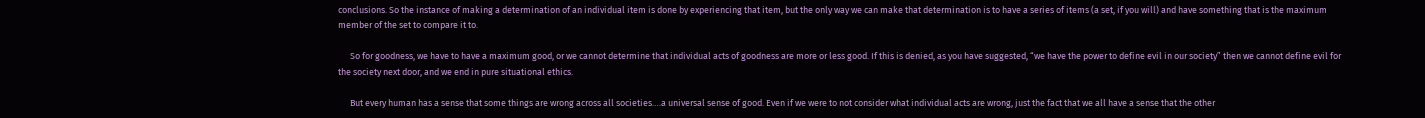conclusions. So the instance of making a determination of an individual item is done by experiencing that item, but the only way we can make that determination is to have a series of items (a set, if you will) and have something that is the maximum member of the set to compare it to.

      So for goodness, we have to have a maximum good, or we cannot determine that individual acts of goodness are more or less good. If this is denied, as you have suggested, “we have the power to define evil in our society” then we cannot define evil for the society next door, and we end in pure situational ethics.

      But every human has a sense that some things are wrong across all societies….a universal sense of good. Even if we were to not consider what individual acts are wrong, just the fact that we all have a sense that the other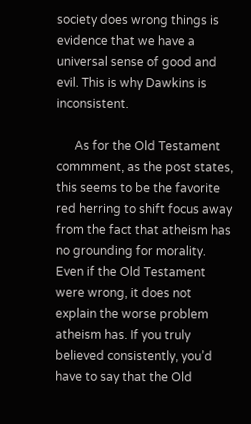society does wrong things is evidence that we have a universal sense of good and evil. This is why Dawkins is inconsistent.

      As for the Old Testament commment, as the post states, this seems to be the favorite red herring to shift focus away from the fact that atheism has no grounding for morality. Even if the Old Testament were wrong, it does not explain the worse problem atheism has. If you truly believed consistently, you’d have to say that the Old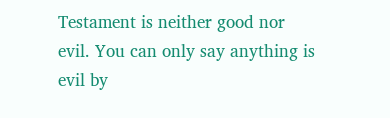Testament is neither good nor evil. You can only say anything is evil by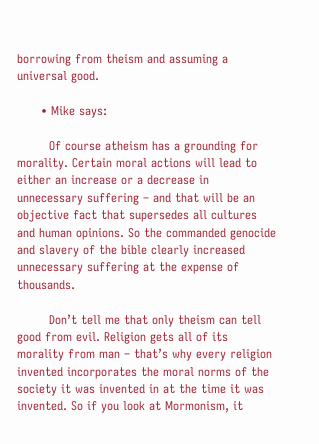borrowing from theism and assuming a universal good.

      • Mike says:

        Of course atheism has a grounding for morality. Certain moral actions will lead to either an increase or a decrease in unnecessary suffering – and that will be an objective fact that supersedes all cultures and human opinions. So the commanded genocide and slavery of the bible clearly increased unnecessary suffering at the expense of thousands.

        Don’t tell me that only theism can tell good from evil. Religion gets all of its morality from man – that’s why every religion invented incorporates the moral norms of the society it was invented in at the time it was invented. So if you look at Mormonism, it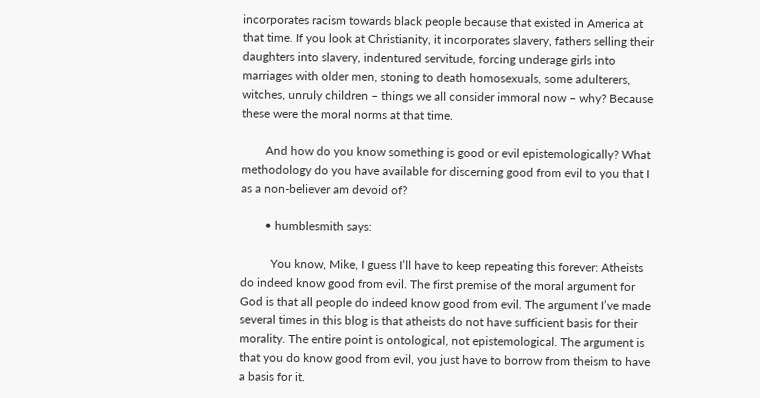incorporates racism towards black people because that existed in America at that time. If you look at Christianity, it incorporates slavery, fathers selling their daughters into slavery, indentured servitude, forcing underage girls into marriages with older men, stoning to death homosexuals, some adulterers, witches, unruly children – things we all consider immoral now – why? Because these were the moral norms at that time.

        And how do you know something is good or evil epistemologically? What methodology do you have available for discerning good from evil to you that I as a non-believer am devoid of?

        • humblesmith says:

          You know, Mike, I guess I’ll have to keep repeating this forever: Atheists do indeed know good from evil. The first premise of the moral argument for God is that all people do indeed know good from evil. The argument I’ve made several times in this blog is that atheists do not have sufficient basis for their morality. The entire point is ontological, not epistemological. The argument is that you do know good from evil, you just have to borrow from theism to have a basis for it.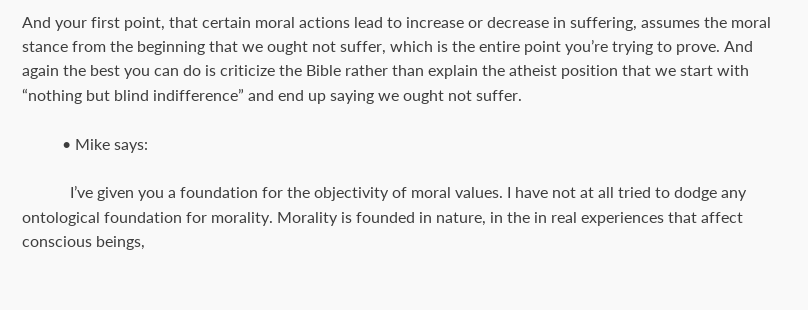And your first point, that certain moral actions lead to increase or decrease in suffering, assumes the moral stance from the beginning that we ought not suffer, which is the entire point you’re trying to prove. And again the best you can do is criticize the Bible rather than explain the atheist position that we start with “nothing but blind indifference” and end up saying we ought not suffer.

          • Mike says:

            I’ve given you a foundation for the objectivity of moral values. I have not at all tried to dodge any ontological foundation for morality. Morality is founded in nature, in the in real experiences that affect conscious beings,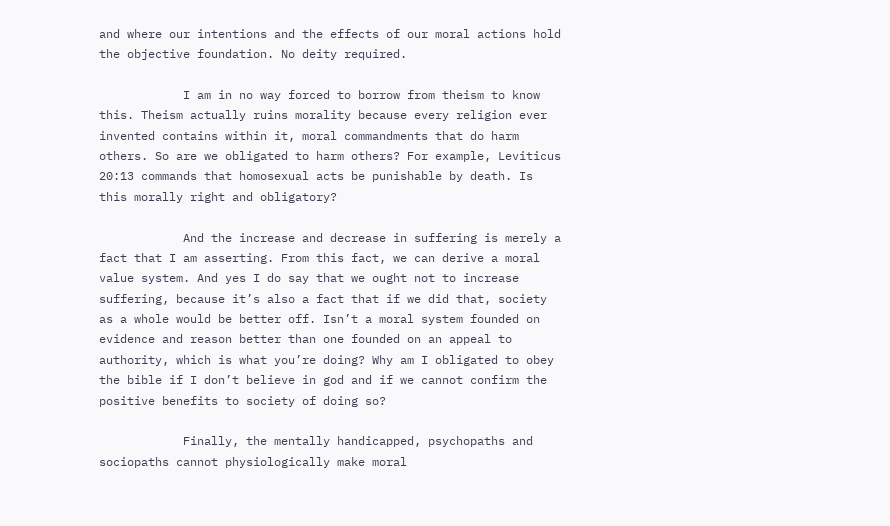and where our intentions and the effects of our moral actions hold the objective foundation. No deity required.

            I am in no way forced to borrow from theism to know this. Theism actually ruins morality because every religion ever invented contains within it, moral commandments that do harm others. So are we obligated to harm others? For example, Leviticus 20:13 commands that homosexual acts be punishable by death. Is this morally right and obligatory?

            And the increase and decrease in suffering is merely a fact that I am asserting. From this fact, we can derive a moral value system. And yes I do say that we ought not to increase suffering, because it’s also a fact that if we did that, society as a whole would be better off. Isn’t a moral system founded on evidence and reason better than one founded on an appeal to authority, which is what you’re doing? Why am I obligated to obey the bible if I don’t believe in god and if we cannot confirm the positive benefits to society of doing so?

            Finally, the mentally handicapped, psychopaths and sociopaths cannot physiologically make moral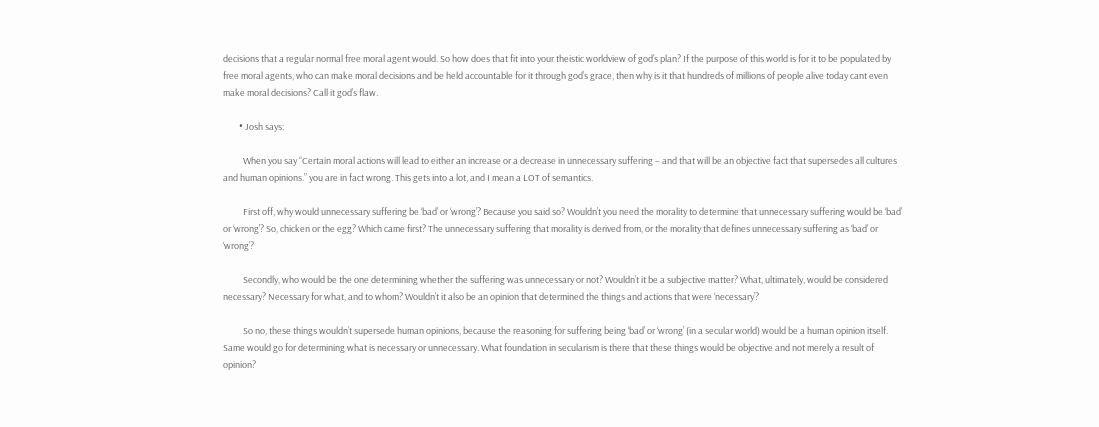decisions that a regular normal free moral agent would. So how does that fit into your theistic worldview of god’s plan? If the purpose of this world is for it to be populated by free moral agents, who can make moral decisions and be held accountable for it through god’s grace, then why is it that hundreds of millions of people alive today cant even make moral decisions? Call it god’s flaw.

        • Josh says:

          When you say “Certain moral actions will lead to either an increase or a decrease in unnecessary suffering – and that will be an objective fact that supersedes all cultures and human opinions.” you are in fact wrong. This gets into a lot, and I mean a LOT of semantics.

          First off, why would unnecessary suffering be ‘bad’ or ‘wrong’? Because you said so? Wouldn’t you need the morality to determine that unnecessary suffering would be ‘bad’ or ‘wrong’? So, chicken or the egg? Which came first? The unnecessary suffering that morality is derived from, or the morality that defines unnecessary suffering as ‘bad’ or ‘wrong’?

          Secondly, who would be the one determining whether the suffering was unnecessary or not? Wouldn’t it be a subjective matter? What, ultimately, would be considered necessary? Necessary for what, and to whom? Wouldn’t it also be an opinion that determined the things and actions that were ‘necessary’?

          So no, these things wouldn’t supersede human opinions, because the reasoning for suffering being ‘bad’ or ‘wrong’ (in a secular world) would be a human opinion itself. Same would go for determining what is necessary or unnecessary. What foundation in secularism is there that these things would be objective and not merely a result of opinion?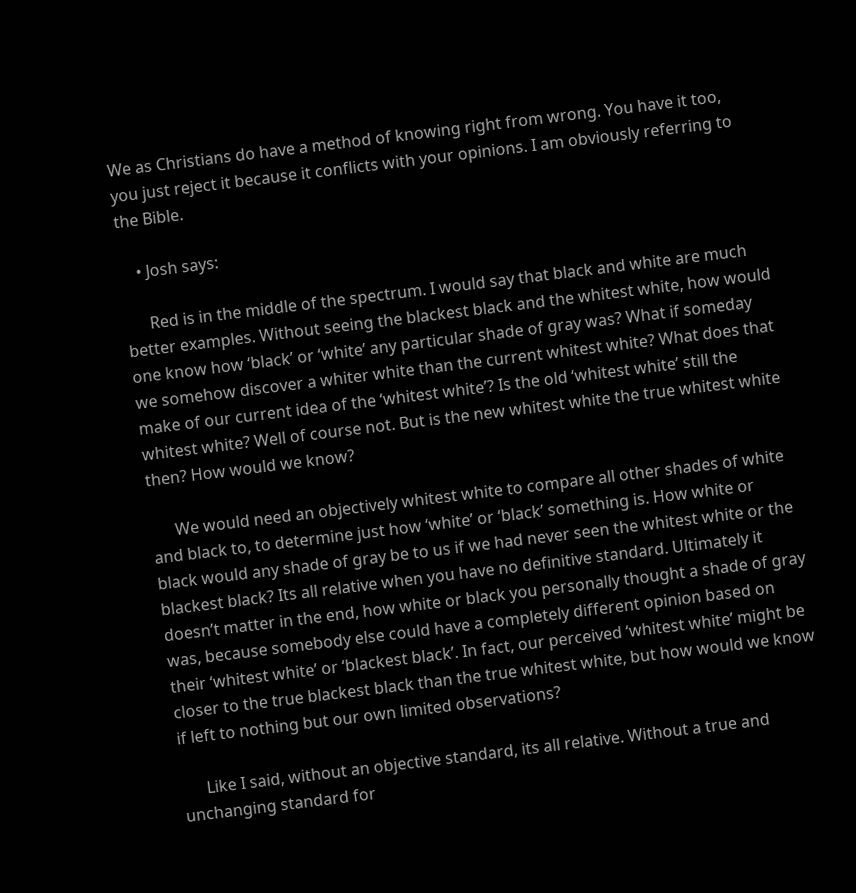We as Christians do have a method of knowing right from wrong. You have it too, you just reject it because it conflicts with your opinions. I am obviously referring to the Bible.

    • Josh says:

      Red is in the middle of the spectrum. I would say that black and white are much better examples. Without seeing the blackest black and the whitest white, how would one know how ‘black’ or ‘white’ any particular shade of gray was? What if someday we somehow discover a whiter white than the current whitest white? What does that make of our current idea of the ‘whitest white’? Is the old ‘whitest white’ still the whitest white? Well of course not. But is the new whitest white the true whitest white then? How would we know?

      We would need an objectively whitest white to compare all other shades of white and black to, to determine just how ‘white’ or ‘black’ something is. How white or black would any shade of gray be to us if we had never seen the whitest white or the blackest black? Its all relative when you have no definitive standard. Ultimately it doesn’t matter in the end, how white or black you personally thought a shade of gray was, because somebody else could have a completely different opinion based on their ‘whitest white’ or ‘blackest black’. In fact, our perceived ‘whitest white’ might be closer to the true blackest black than the true whitest white, but how would we know if left to nothing but our own limited observations?

      Like I said, without an objective standard, its all relative. Without a true and unchanging standard for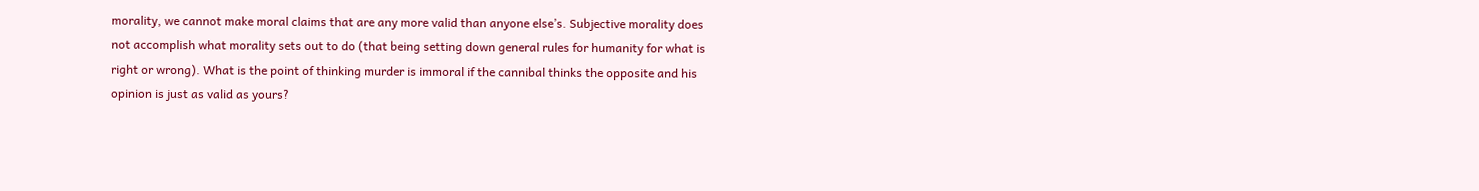morality, we cannot make moral claims that are any more valid than anyone else’s. Subjective morality does not accomplish what morality sets out to do (that being setting down general rules for humanity for what is right or wrong). What is the point of thinking murder is immoral if the cannibal thinks the opposite and his opinion is just as valid as yours?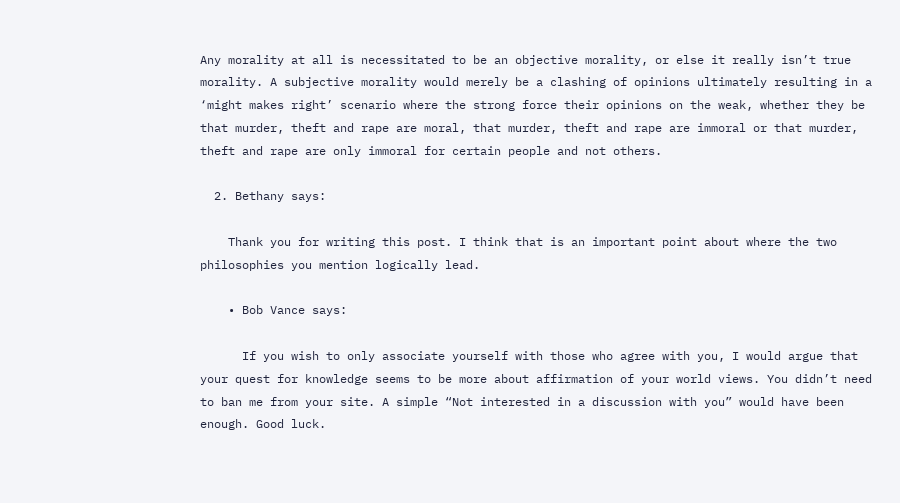Any morality at all is necessitated to be an objective morality, or else it really isn’t true morality. A subjective morality would merely be a clashing of opinions ultimately resulting in a ‘might makes right’ scenario where the strong force their opinions on the weak, whether they be that murder, theft and rape are moral, that murder, theft and rape are immoral or that murder, theft and rape are only immoral for certain people and not others.

  2. Bethany says:

    Thank you for writing this post. I think that is an important point about where the two philosophies you mention logically lead.

    • Bob Vance says:

      If you wish to only associate yourself with those who agree with you, I would argue that your quest for knowledge seems to be more about affirmation of your world views. You didn’t need to ban me from your site. A simple “Not interested in a discussion with you” would have been enough. Good luck.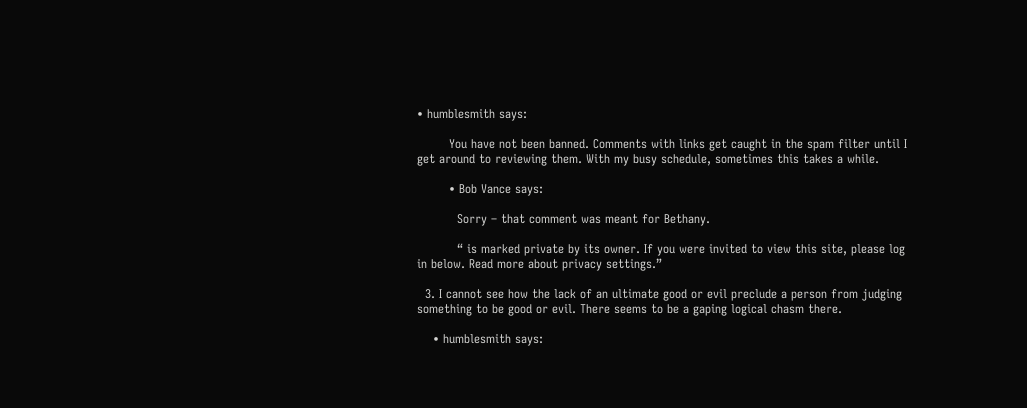• humblesmith says:

        You have not been banned. Comments with links get caught in the spam filter until I get around to reviewing them. With my busy schedule, sometimes this takes a while.

        • Bob Vance says:

          Sorry – that comment was meant for Bethany.

          “ is marked private by its owner. If you were invited to view this site, please log in below. Read more about privacy settings.”

  3. I cannot see how the lack of an ultimate good or evil preclude a person from judging something to be good or evil. There seems to be a gaping logical chasm there.

    • humblesmith says: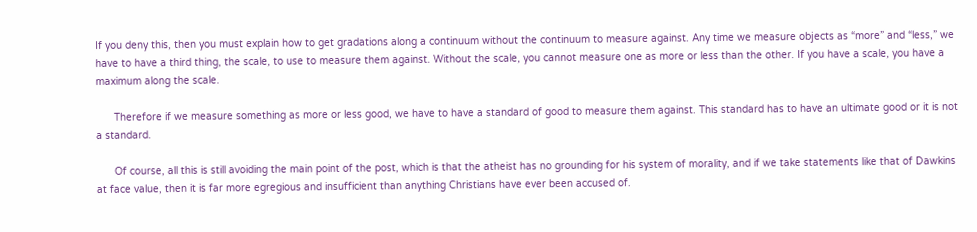If you deny this, then you must explain how to get gradations along a continuum without the continuum to measure against. Any time we measure objects as “more” and “less,” we have to have a third thing, the scale, to use to measure them against. Without the scale, you cannot measure one as more or less than the other. If you have a scale, you have a maximum along the scale.

      Therefore if we measure something as more or less good, we have to have a standard of good to measure them against. This standard has to have an ultimate good or it is not a standard.

      Of course, all this is still avoiding the main point of the post, which is that the atheist has no grounding for his system of morality, and if we take statements like that of Dawkins at face value, then it is far more egregious and insufficient than anything Christians have ever been accused of.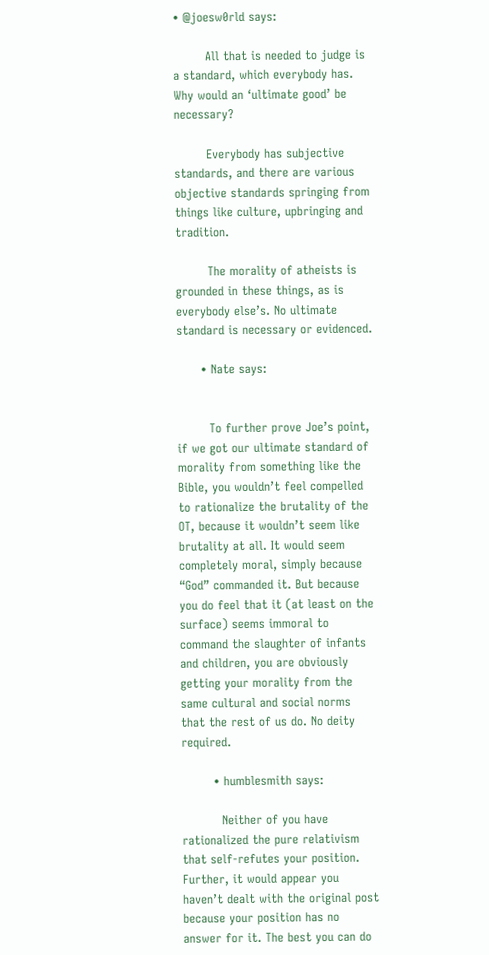• @joesw0rld says:

        All that is needed to judge is a standard, which everybody has. Why would an ‘ultimate good’ be necessary?

        Everybody has subjective standards, and there are various objective standards springing from things like culture, upbringing and tradition.

        The morality of atheists is grounded in these things, as is everybody else’s. No ultimate standard is necessary or evidenced.

      • Nate says:


        To further prove Joe’s point, if we got our ultimate standard of morality from something like the Bible, you wouldn’t feel compelled to rationalize the brutality of the OT, because it wouldn’t seem like brutality at all. It would seem completely moral, simply because “God” commanded it. But because you do feel that it (at least on the surface) seems immoral to command the slaughter of infants and children, you are obviously getting your morality from the same cultural and social norms that the rest of us do. No deity required.

        • humblesmith says:

          Neither of you have rationalized the pure relativism that self-refutes your position. Further, it would appear you haven’t dealt with the original post because your position has no answer for it. The best you can do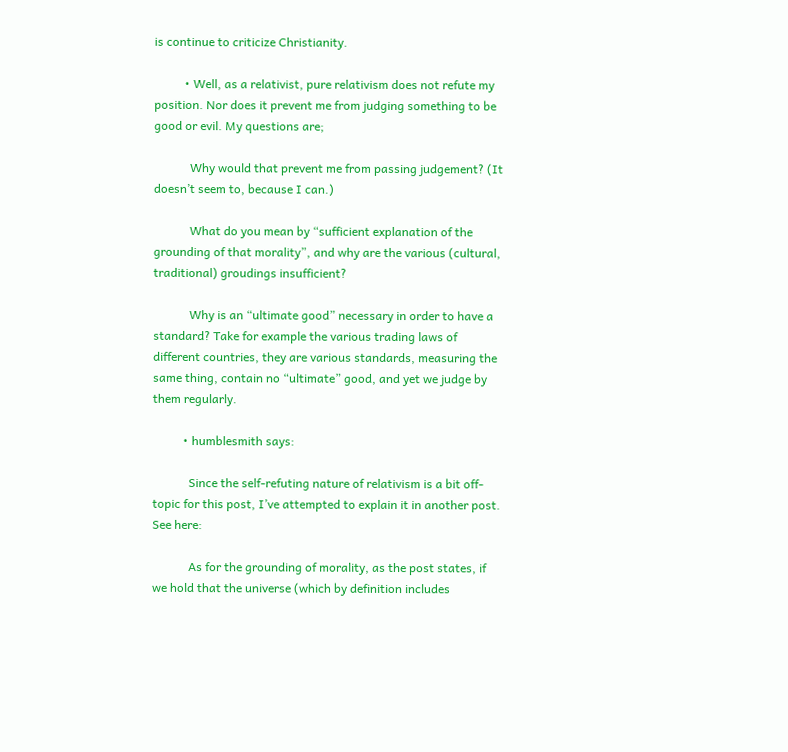is continue to criticize Christianity.

          • Well, as a relativist, pure relativism does not refute my position. Nor does it prevent me from judging something to be good or evil. My questions are;

            Why would that prevent me from passing judgement? (It doesn’t seem to, because I can.)

            What do you mean by “sufficient explanation of the grounding of that morality”, and why are the various (cultural, traditional) groudings insufficient?

            Why is an “ultimate good” necessary in order to have a standard? Take for example the various trading laws of different countries, they are various standards, measuring the same thing, contain no “ultimate” good, and yet we judge by them regularly.

          • humblesmith says:

            Since the self-refuting nature of relativism is a bit off-topic for this post, I’ve attempted to explain it in another post. See here:

            As for the grounding of morality, as the post states, if we hold that the universe (which by definition includes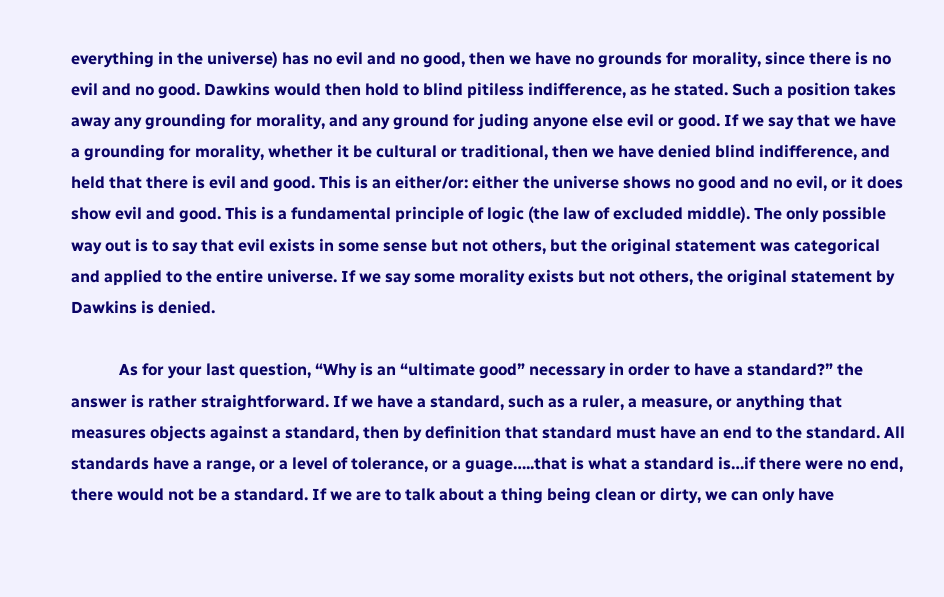everything in the universe) has no evil and no good, then we have no grounds for morality, since there is no evil and no good. Dawkins would then hold to blind pitiless indifference, as he stated. Such a position takes away any grounding for morality, and any ground for juding anyone else evil or good. If we say that we have a grounding for morality, whether it be cultural or traditional, then we have denied blind indifference, and held that there is evil and good. This is an either/or: either the universe shows no good and no evil, or it does show evil and good. This is a fundamental principle of logic (the law of excluded middle). The only possible way out is to say that evil exists in some sense but not others, but the original statement was categorical and applied to the entire universe. If we say some morality exists but not others, the original statement by Dawkins is denied.

            As for your last question, “Why is an “ultimate good” necessary in order to have a standard?” the answer is rather straightforward. If we have a standard, such as a ruler, a measure, or anything that measures objects against a standard, then by definition that standard must have an end to the standard. All standards have a range, or a level of tolerance, or a guage…..that is what a standard is…if there were no end, there would not be a standard. If we are to talk about a thing being clean or dirty, we can only have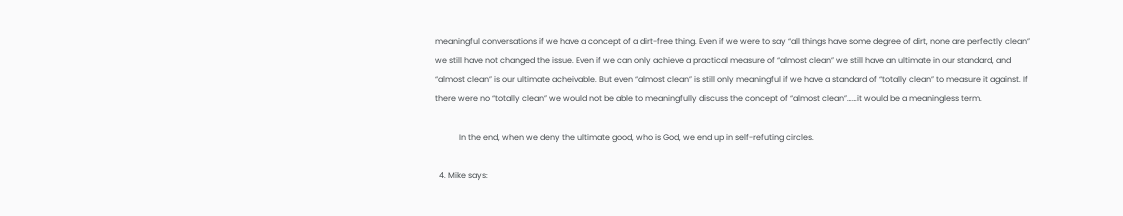meaningful conversations if we have a concept of a dirt-free thing. Even if we were to say “all things have some degree of dirt, none are perfectly clean” we still have not changed the issue. Even if we can only achieve a practical measure of “almost clean” we still have an ultimate in our standard, and “almost clean” is our ultimate acheivable. But even “almost clean” is still only meaningful if we have a standard of “totally clean” to measure it against. If there were no “totally clean” we would not be able to meaningfully discuss the concept of “almost clean”……it would be a meaningless term.

            In the end, when we deny the ultimate good, who is God, we end up in self-refuting circles.

  4. Mike says: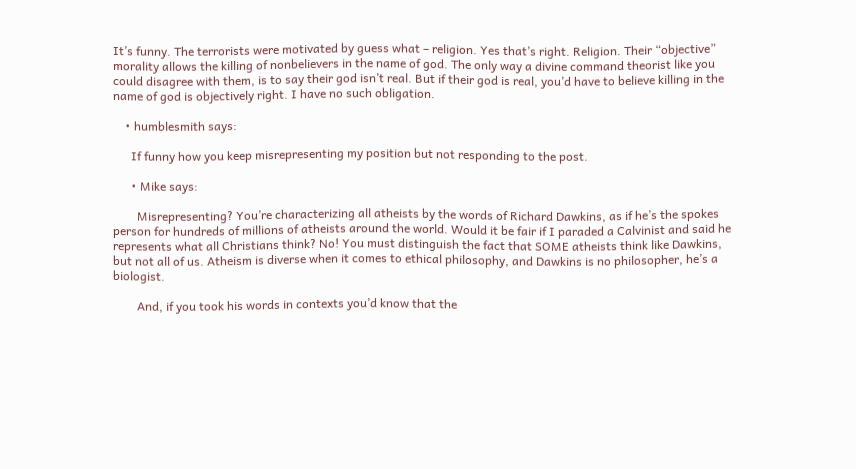It’s funny. The terrorists were motivated by guess what – religion. Yes that’s right. Religion. Their “objective” morality allows the killing of nonbelievers in the name of god. The only way a divine command theorist like you could disagree with them, is to say their god isn’t real. But if their god is real, you’d have to believe killing in the name of god is objectively right. I have no such obligation.

    • humblesmith says:

      If funny how you keep misrepresenting my position but not responding to the post.

      • Mike says:

        Misrepresenting? You’re characterizing all atheists by the words of Richard Dawkins, as if he’s the spokes person for hundreds of millions of atheists around the world. Would it be fair if I paraded a Calvinist and said he represents what all Christians think? No! You must distinguish the fact that SOME atheists think like Dawkins, but not all of us. Atheism is diverse when it comes to ethical philosophy, and Dawkins is no philosopher, he’s a biologist.

        And, if you took his words in contexts you’d know that the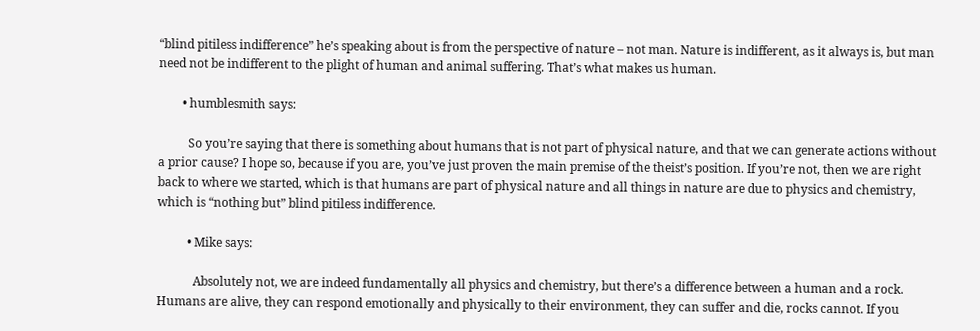“blind pitiless indifference” he’s speaking about is from the perspective of nature – not man. Nature is indifferent, as it always is, but man need not be indifferent to the plight of human and animal suffering. That’s what makes us human.

        • humblesmith says:

          So you’re saying that there is something about humans that is not part of physical nature, and that we can generate actions without a prior cause? I hope so, because if you are, you’ve just proven the main premise of the theist’s position. If you’re not, then we are right back to where we started, which is that humans are part of physical nature and all things in nature are due to physics and chemistry, which is “nothing but” blind pitiless indifference.

          • Mike says:

            Absolutely not, we are indeed fundamentally all physics and chemistry, but there’s a difference between a human and a rock. Humans are alive, they can respond emotionally and physically to their environment, they can suffer and die, rocks cannot. If you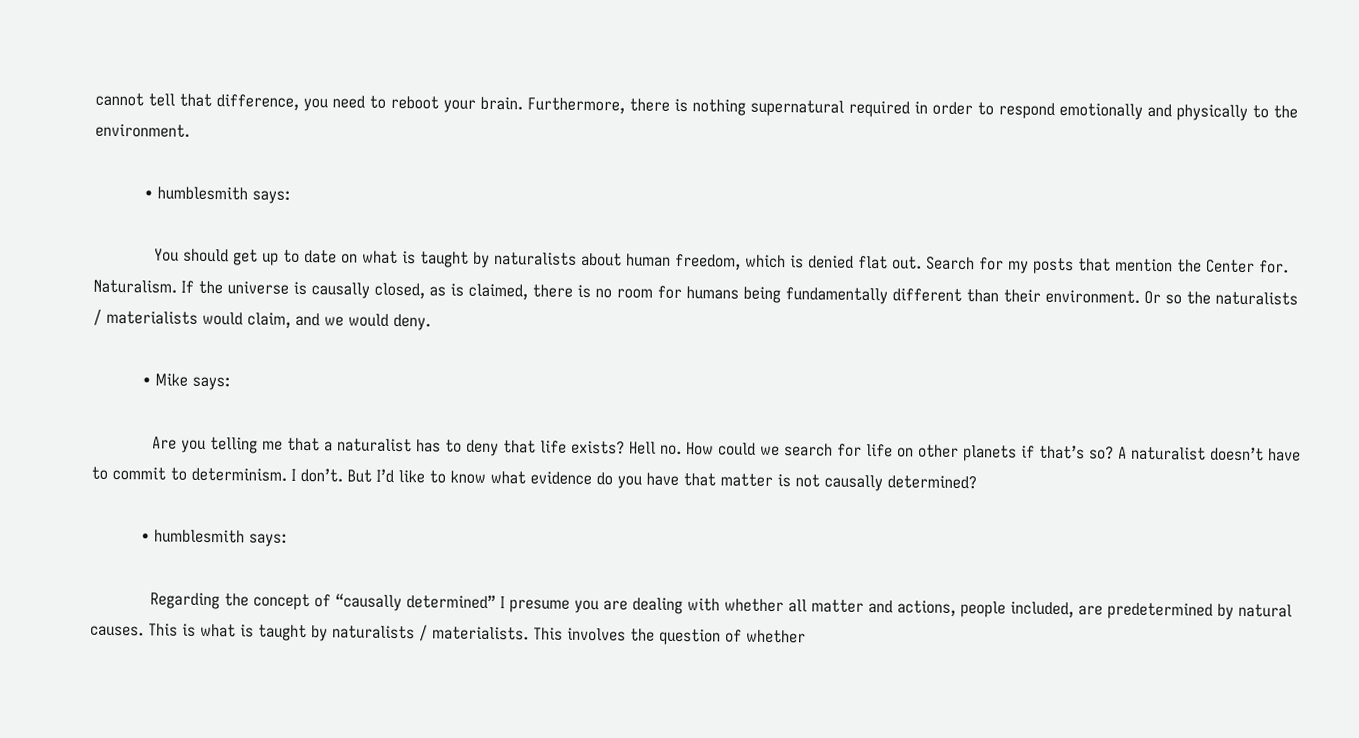cannot tell that difference, you need to reboot your brain. Furthermore, there is nothing supernatural required in order to respond emotionally and physically to the environment.

          • humblesmith says:

            You should get up to date on what is taught by naturalists about human freedom, which is denied flat out. Search for my posts that mention the Center for. Naturalism. If the universe is causally closed, as is claimed, there is no room for humans being fundamentally different than their environment. Or so the naturalists / materialists would claim, and we would deny.

          • Mike says:

            Are you telling me that a naturalist has to deny that life exists? Hell no. How could we search for life on other planets if that’s so? A naturalist doesn’t have to commit to determinism. I don’t. But I’d like to know what evidence do you have that matter is not causally determined?

          • humblesmith says:

            Regarding the concept of “causally determined” I presume you are dealing with whether all matter and actions, people included, are predetermined by natural causes. This is what is taught by naturalists / materialists. This involves the question of whether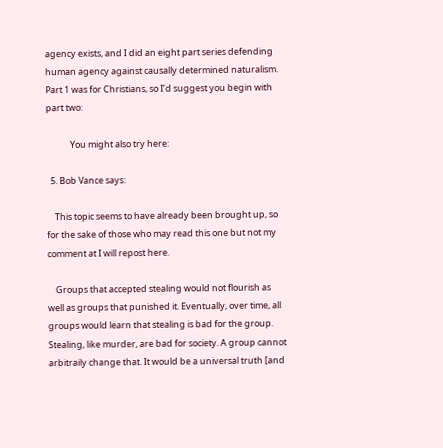agency exists, and I did an eight part series defending human agency against causally determined naturalism. Part 1 was for Christians, so I’d suggest you begin with part two:

            You might also try here:

  5. Bob Vance says:

    This topic seems to have already been brought up, so for the sake of those who may read this one but not my comment at I will repost here.

    Groups that accepted stealing would not flourish as well as groups that punished it. Eventually, over time, all groups would learn that stealing is bad for the group. Stealing, like murder, are bad for society. A group cannot arbitraily change that. It would be a universal truth [and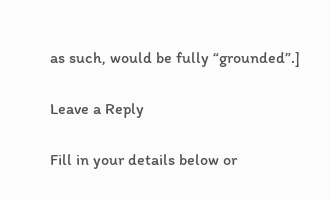as such, would be fully “grounded”.]

Leave a Reply

Fill in your details below or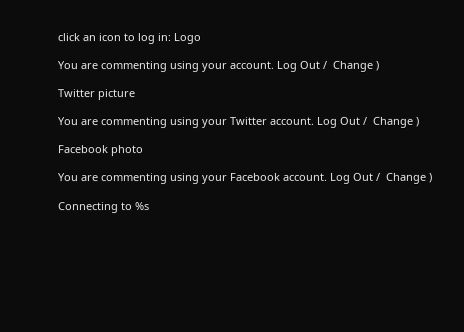click an icon to log in: Logo

You are commenting using your account. Log Out /  Change )

Twitter picture

You are commenting using your Twitter account. Log Out /  Change )

Facebook photo

You are commenting using your Facebook account. Log Out /  Change )

Connecting to %s